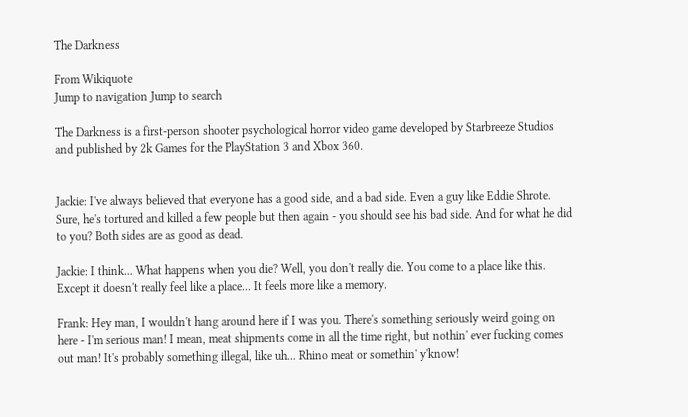The Darkness

From Wikiquote
Jump to navigation Jump to search

The Darkness is a first-person shooter psychological horror video game developed by Starbreeze Studios and published by 2k Games for the PlayStation 3 and Xbox 360.


Jackie: I've always believed that everyone has a good side, and a bad side. Even a guy like Eddie Shrote. Sure, he's tortured and killed a few people but then again - you should see his bad side. And for what he did to you? Both sides are as good as dead.

Jackie: I think... What happens when you die? Well, you don't really die. You come to a place like this. Except it doesn't really feel like a place... It feels more like a memory.

Frank: Hey man, I wouldn't hang around here if I was you. There's something seriously weird going on here - I'm serious man! I mean, meat shipments come in all the time right, but nothin' ever fucking comes out man! It's probably something illegal, like uh... Rhino meat or somethin' y'know!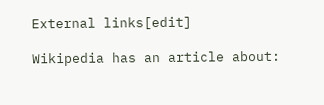External links[edit]

Wikipedia has an article about: